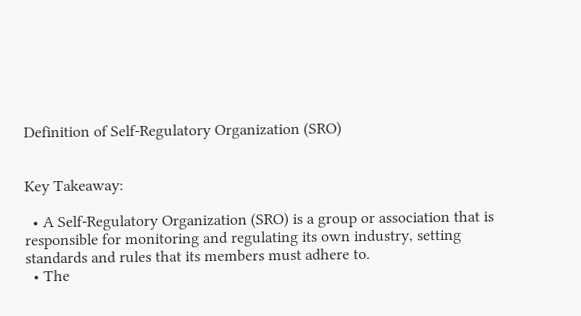Definition of Self-Regulatory Organization (SRO)


Key Takeaway:

  • A Self-Regulatory Organization (SRO) is a group or association that is responsible for monitoring and regulating its own industry, setting standards and rules that its members must adhere to.
  • The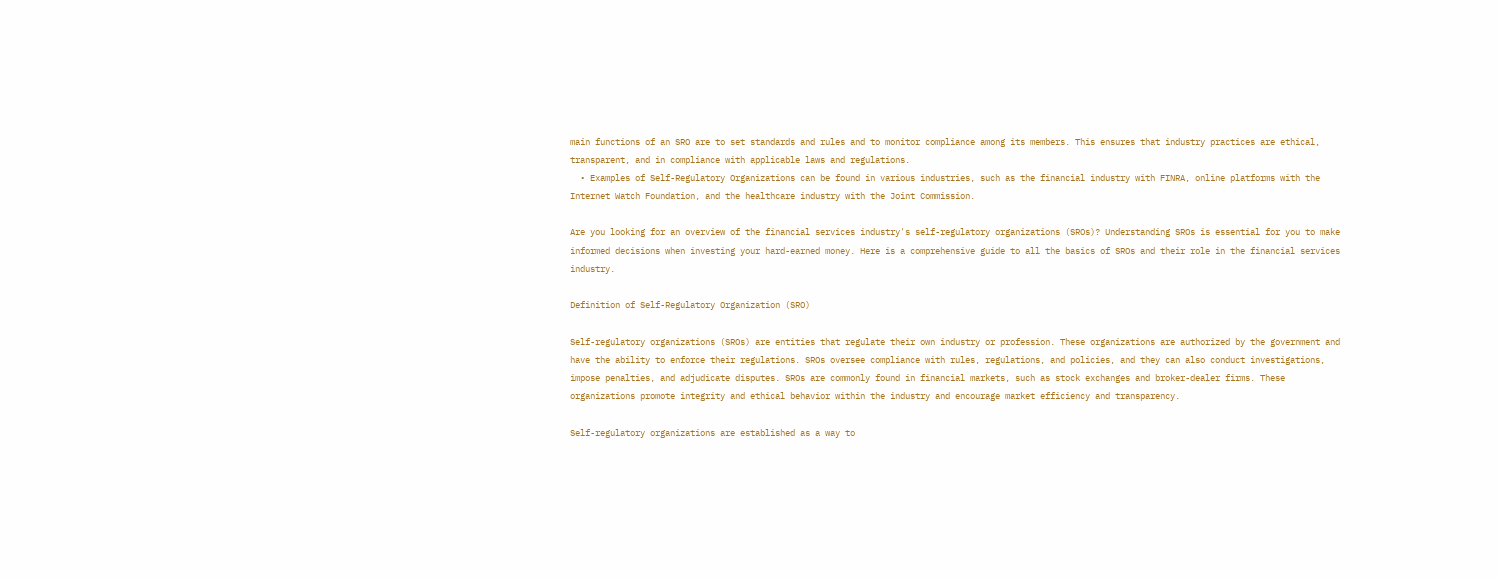main functions of an SRO are to set standards and rules and to monitor compliance among its members. This ensures that industry practices are ethical, transparent, and in compliance with applicable laws and regulations.
  • Examples of Self-Regulatory Organizations can be found in various industries, such as the financial industry with FINRA, online platforms with the Internet Watch Foundation, and the healthcare industry with the Joint Commission.

Are you looking for an overview of the financial services industry's self-regulatory organizations (SROs)? Understanding SROs is essential for you to make informed decisions when investing your hard-earned money. Here is a comprehensive guide to all the basics of SROs and their role in the financial services industry.

Definition of Self-Regulatory Organization (SRO)

Self-regulatory organizations (SROs) are entities that regulate their own industry or profession. These organizations are authorized by the government and have the ability to enforce their regulations. SROs oversee compliance with rules, regulations, and policies, and they can also conduct investigations, impose penalties, and adjudicate disputes. SROs are commonly found in financial markets, such as stock exchanges and broker-dealer firms. These organizations promote integrity and ethical behavior within the industry and encourage market efficiency and transparency.

Self-regulatory organizations are established as a way to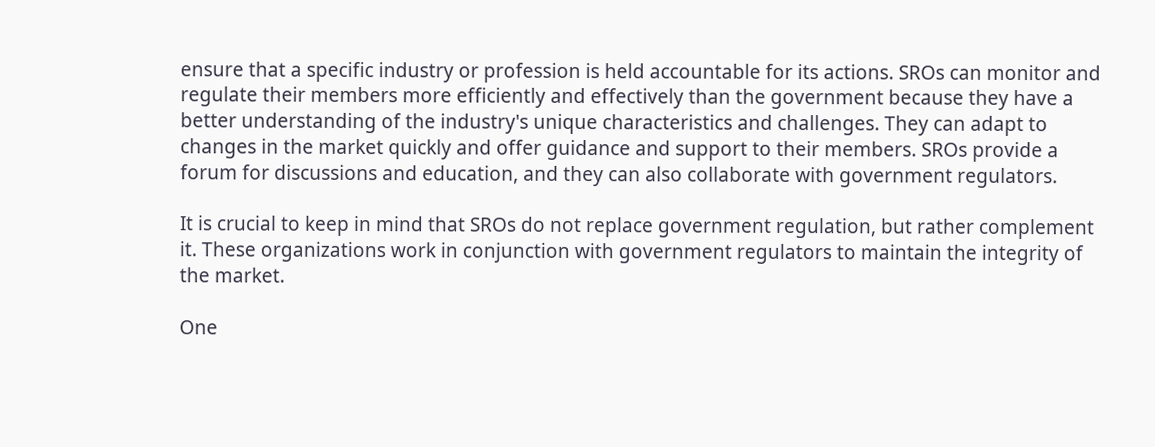ensure that a specific industry or profession is held accountable for its actions. SROs can monitor and regulate their members more efficiently and effectively than the government because they have a better understanding of the industry's unique characteristics and challenges. They can adapt to changes in the market quickly and offer guidance and support to their members. SROs provide a forum for discussions and education, and they can also collaborate with government regulators.

It is crucial to keep in mind that SROs do not replace government regulation, but rather complement it. These organizations work in conjunction with government regulators to maintain the integrity of the market.

One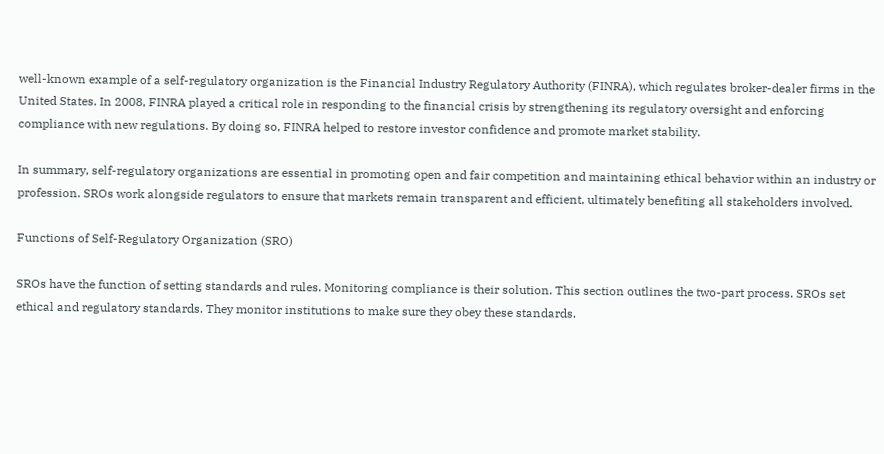well-known example of a self-regulatory organization is the Financial Industry Regulatory Authority (FINRA), which regulates broker-dealer firms in the United States. In 2008, FINRA played a critical role in responding to the financial crisis by strengthening its regulatory oversight and enforcing compliance with new regulations. By doing so, FINRA helped to restore investor confidence and promote market stability.

In summary, self-regulatory organizations are essential in promoting open and fair competition and maintaining ethical behavior within an industry or profession. SROs work alongside regulators to ensure that markets remain transparent and efficient, ultimately benefiting all stakeholders involved.

Functions of Self-Regulatory Organization (SRO)

SROs have the function of setting standards and rules. Monitoring compliance is their solution. This section outlines the two-part process. SROs set ethical and regulatory standards. They monitor institutions to make sure they obey these standards.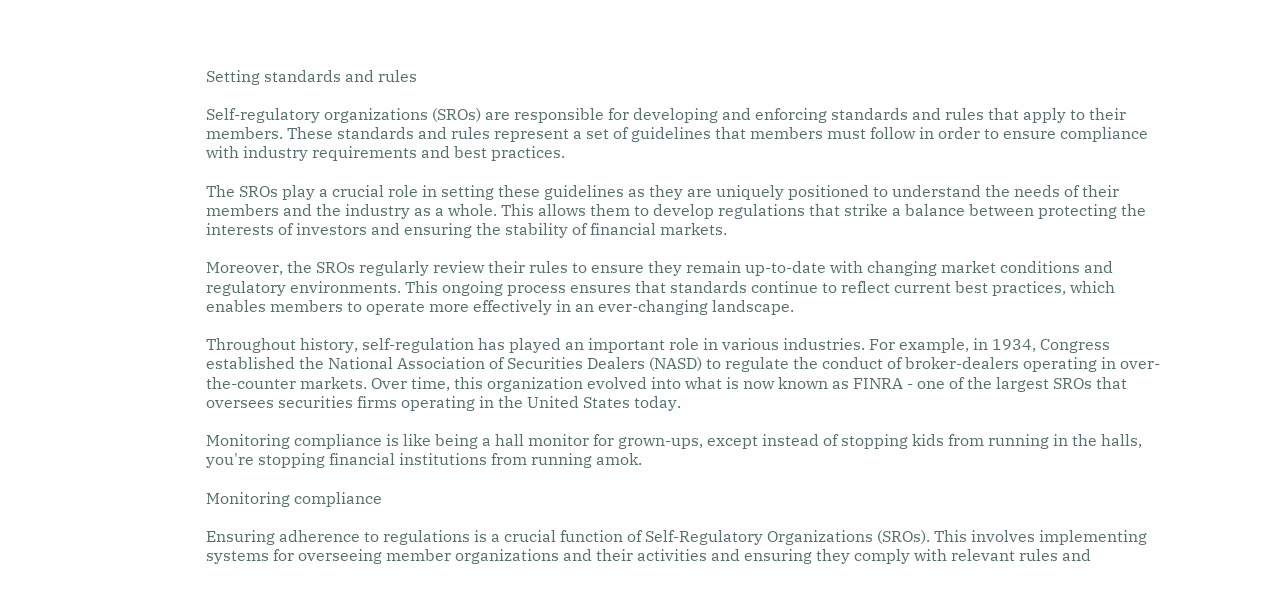Setting standards and rules

Self-regulatory organizations (SROs) are responsible for developing and enforcing standards and rules that apply to their members. These standards and rules represent a set of guidelines that members must follow in order to ensure compliance with industry requirements and best practices.

The SROs play a crucial role in setting these guidelines as they are uniquely positioned to understand the needs of their members and the industry as a whole. This allows them to develop regulations that strike a balance between protecting the interests of investors and ensuring the stability of financial markets.

Moreover, the SROs regularly review their rules to ensure they remain up-to-date with changing market conditions and regulatory environments. This ongoing process ensures that standards continue to reflect current best practices, which enables members to operate more effectively in an ever-changing landscape.

Throughout history, self-regulation has played an important role in various industries. For example, in 1934, Congress established the National Association of Securities Dealers (NASD) to regulate the conduct of broker-dealers operating in over-the-counter markets. Over time, this organization evolved into what is now known as FINRA - one of the largest SROs that oversees securities firms operating in the United States today.

Monitoring compliance is like being a hall monitor for grown-ups, except instead of stopping kids from running in the halls, you're stopping financial institutions from running amok.

Monitoring compliance

Ensuring adherence to regulations is a crucial function of Self-Regulatory Organizations (SROs). This involves implementing systems for overseeing member organizations and their activities and ensuring they comply with relevant rules and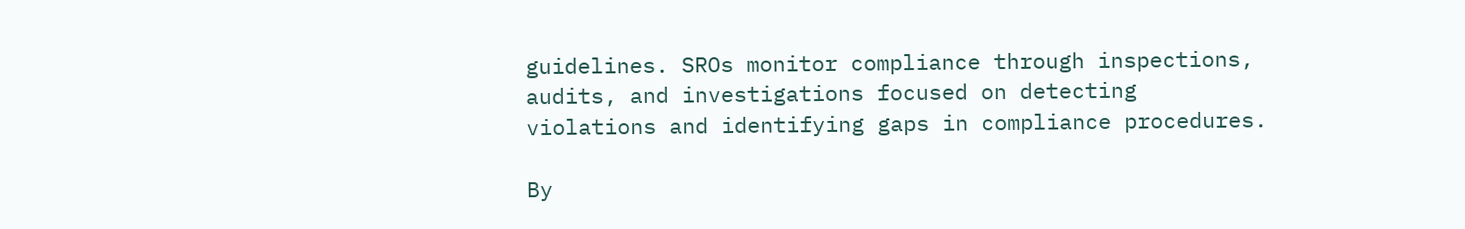guidelines. SROs monitor compliance through inspections, audits, and investigations focused on detecting violations and identifying gaps in compliance procedures.

By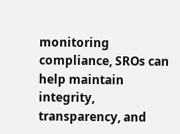monitoring compliance, SROs can help maintain integrity, transparency, and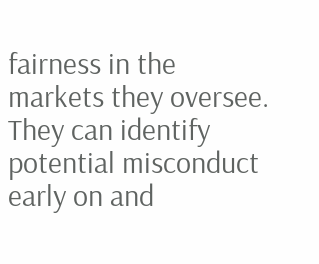fairness in the markets they oversee. They can identify potential misconduct early on and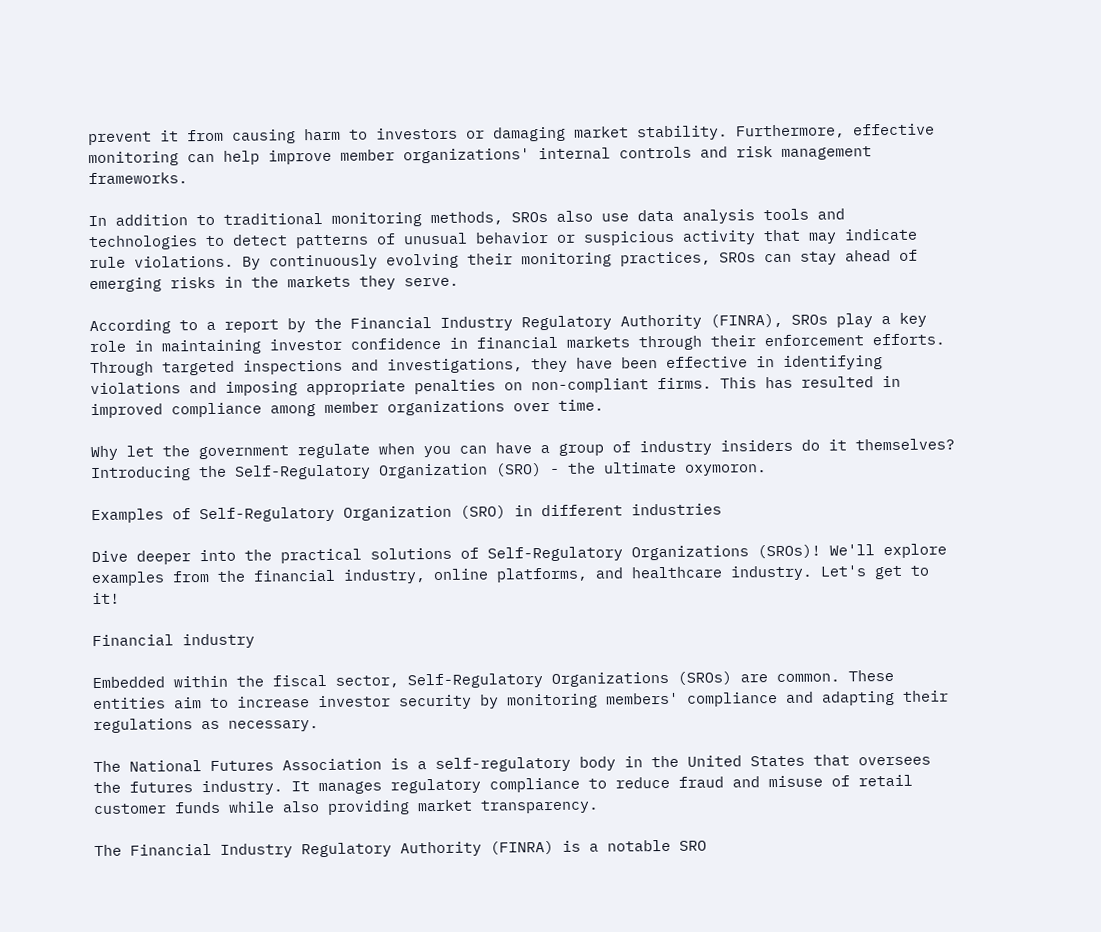prevent it from causing harm to investors or damaging market stability. Furthermore, effective monitoring can help improve member organizations' internal controls and risk management frameworks.

In addition to traditional monitoring methods, SROs also use data analysis tools and technologies to detect patterns of unusual behavior or suspicious activity that may indicate rule violations. By continuously evolving their monitoring practices, SROs can stay ahead of emerging risks in the markets they serve.

According to a report by the Financial Industry Regulatory Authority (FINRA), SROs play a key role in maintaining investor confidence in financial markets through their enforcement efforts. Through targeted inspections and investigations, they have been effective in identifying violations and imposing appropriate penalties on non-compliant firms. This has resulted in improved compliance among member organizations over time.

Why let the government regulate when you can have a group of industry insiders do it themselves? Introducing the Self-Regulatory Organization (SRO) - the ultimate oxymoron.

Examples of Self-Regulatory Organization (SRO) in different industries

Dive deeper into the practical solutions of Self-Regulatory Organizations (SROs)! We'll explore examples from the financial industry, online platforms, and healthcare industry. Let's get to it!

Financial industry

Embedded within the fiscal sector, Self-Regulatory Organizations (SROs) are common. These entities aim to increase investor security by monitoring members' compliance and adapting their regulations as necessary.

The National Futures Association is a self-regulatory body in the United States that oversees the futures industry. It manages regulatory compliance to reduce fraud and misuse of retail customer funds while also providing market transparency.

The Financial Industry Regulatory Authority (FINRA) is a notable SRO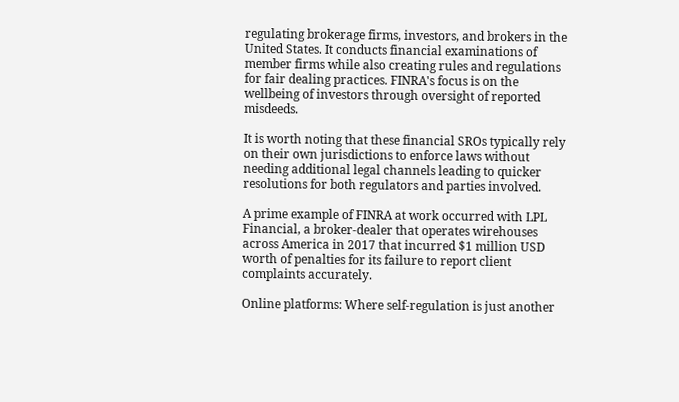regulating brokerage firms, investors, and brokers in the United States. It conducts financial examinations of member firms while also creating rules and regulations for fair dealing practices. FINRA's focus is on the wellbeing of investors through oversight of reported misdeeds.

It is worth noting that these financial SROs typically rely on their own jurisdictions to enforce laws without needing additional legal channels leading to quicker resolutions for both regulators and parties involved.

A prime example of FINRA at work occurred with LPL Financial, a broker-dealer that operates wirehouses across America in 2017 that incurred $1 million USD worth of penalties for its failure to report client complaints accurately.

Online platforms: Where self-regulation is just another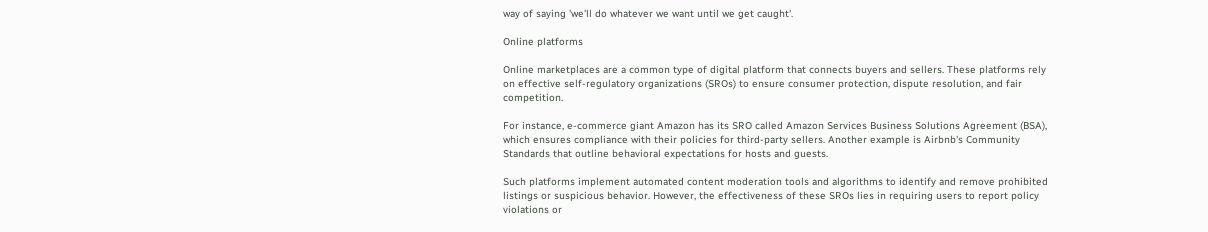way of saying 'we'll do whatever we want until we get caught'.

Online platforms

Online marketplaces are a common type of digital platform that connects buyers and sellers. These platforms rely on effective self-regulatory organizations (SROs) to ensure consumer protection, dispute resolution, and fair competition.

For instance, e-commerce giant Amazon has its SRO called Amazon Services Business Solutions Agreement (BSA), which ensures compliance with their policies for third-party sellers. Another example is Airbnb's Community Standards that outline behavioral expectations for hosts and guests.

Such platforms implement automated content moderation tools and algorithms to identify and remove prohibited listings or suspicious behavior. However, the effectiveness of these SROs lies in requiring users to report policy violations or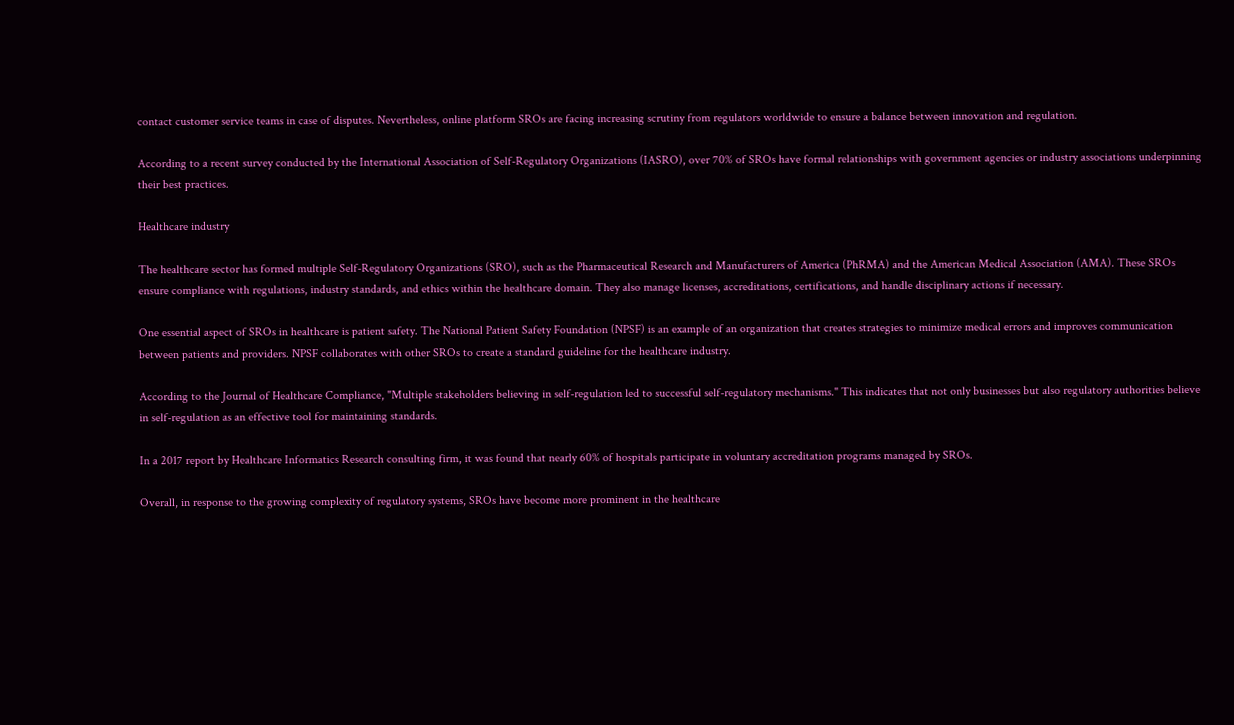contact customer service teams in case of disputes. Nevertheless, online platform SROs are facing increasing scrutiny from regulators worldwide to ensure a balance between innovation and regulation.

According to a recent survey conducted by the International Association of Self-Regulatory Organizations (IASRO), over 70% of SROs have formal relationships with government agencies or industry associations underpinning their best practices.

Healthcare industry

The healthcare sector has formed multiple Self-Regulatory Organizations (SRO), such as the Pharmaceutical Research and Manufacturers of America (PhRMA) and the American Medical Association (AMA). These SROs ensure compliance with regulations, industry standards, and ethics within the healthcare domain. They also manage licenses, accreditations, certifications, and handle disciplinary actions if necessary.

One essential aspect of SROs in healthcare is patient safety. The National Patient Safety Foundation (NPSF) is an example of an organization that creates strategies to minimize medical errors and improves communication between patients and providers. NPSF collaborates with other SROs to create a standard guideline for the healthcare industry.

According to the Journal of Healthcare Compliance, "Multiple stakeholders believing in self-regulation led to successful self-regulatory mechanisms." This indicates that not only businesses but also regulatory authorities believe in self-regulation as an effective tool for maintaining standards.

In a 2017 report by Healthcare Informatics Research consulting firm, it was found that nearly 60% of hospitals participate in voluntary accreditation programs managed by SROs.

Overall, in response to the growing complexity of regulatory systems, SROs have become more prominent in the healthcare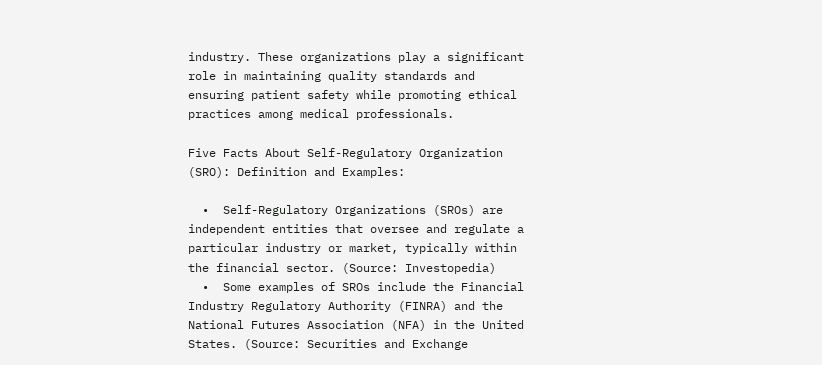industry. These organizations play a significant role in maintaining quality standards and ensuring patient safety while promoting ethical practices among medical professionals.

Five Facts About Self-Regulatory Organization (SRO): Definition and Examples:

  •  Self-Regulatory Organizations (SROs) are independent entities that oversee and regulate a particular industry or market, typically within the financial sector. (Source: Investopedia)
  •  Some examples of SROs include the Financial Industry Regulatory Authority (FINRA) and the National Futures Association (NFA) in the United States. (Source: Securities and Exchange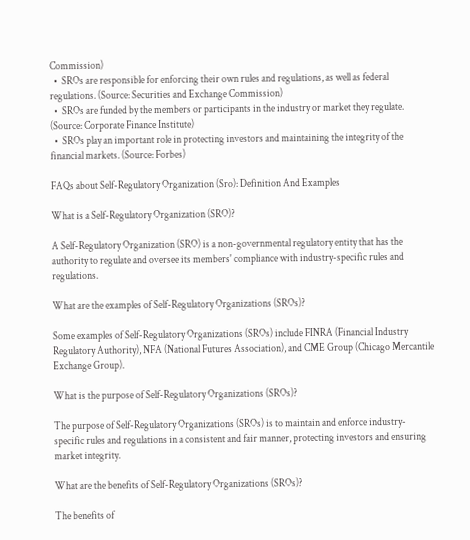Commission)
  •  SROs are responsible for enforcing their own rules and regulations, as well as federal regulations. (Source: Securities and Exchange Commission)
  •  SROs are funded by the members or participants in the industry or market they regulate. (Source: Corporate Finance Institute)
  •  SROs play an important role in protecting investors and maintaining the integrity of the financial markets. (Source: Forbes)

FAQs about Self-Regulatory Organization (Sro): Definition And Examples

What is a Self-Regulatory Organization (SRO)?

A Self-Regulatory Organization (SRO) is a non-governmental regulatory entity that has the authority to regulate and oversee its members' compliance with industry-specific rules and regulations.

What are the examples of Self-Regulatory Organizations (SROs)?

Some examples of Self-Regulatory Organizations (SROs) include FINRA (Financial Industry Regulatory Authority), NFA (National Futures Association), and CME Group (Chicago Mercantile Exchange Group).

What is the purpose of Self-Regulatory Organizations (SROs)?

The purpose of Self-Regulatory Organizations (SROs) is to maintain and enforce industry-specific rules and regulations in a consistent and fair manner, protecting investors and ensuring market integrity.

What are the benefits of Self-Regulatory Organizations (SROs)?

The benefits of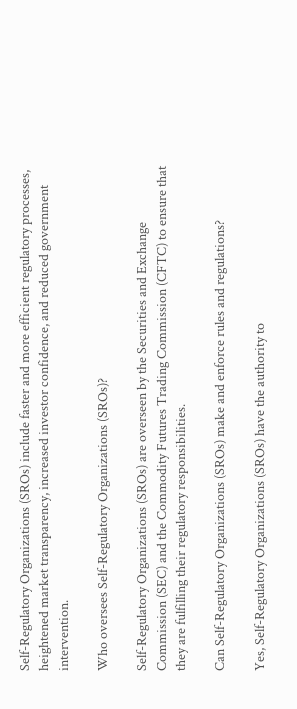Self-Regulatory Organizations (SROs) include faster and more efficient regulatory processes, heightened market transparency, increased investor confidence, and reduced government intervention.

Who oversees Self-Regulatory Organizations (SROs)?

Self-Regulatory Organizations (SROs) are overseen by the Securities and Exchange Commission (SEC) and the Commodity Futures Trading Commission (CFTC) to ensure that they are fulfilling their regulatory responsibilities.

Can Self-Regulatory Organizations (SROs) make and enforce rules and regulations?

Yes, Self-Regulatory Organizations (SROs) have the authority to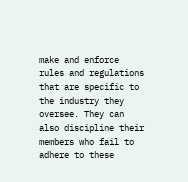make and enforce rules and regulations that are specific to the industry they oversee. They can also discipline their members who fail to adhere to these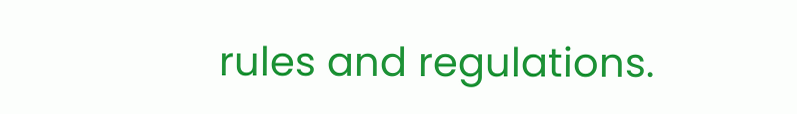rules and regulations.